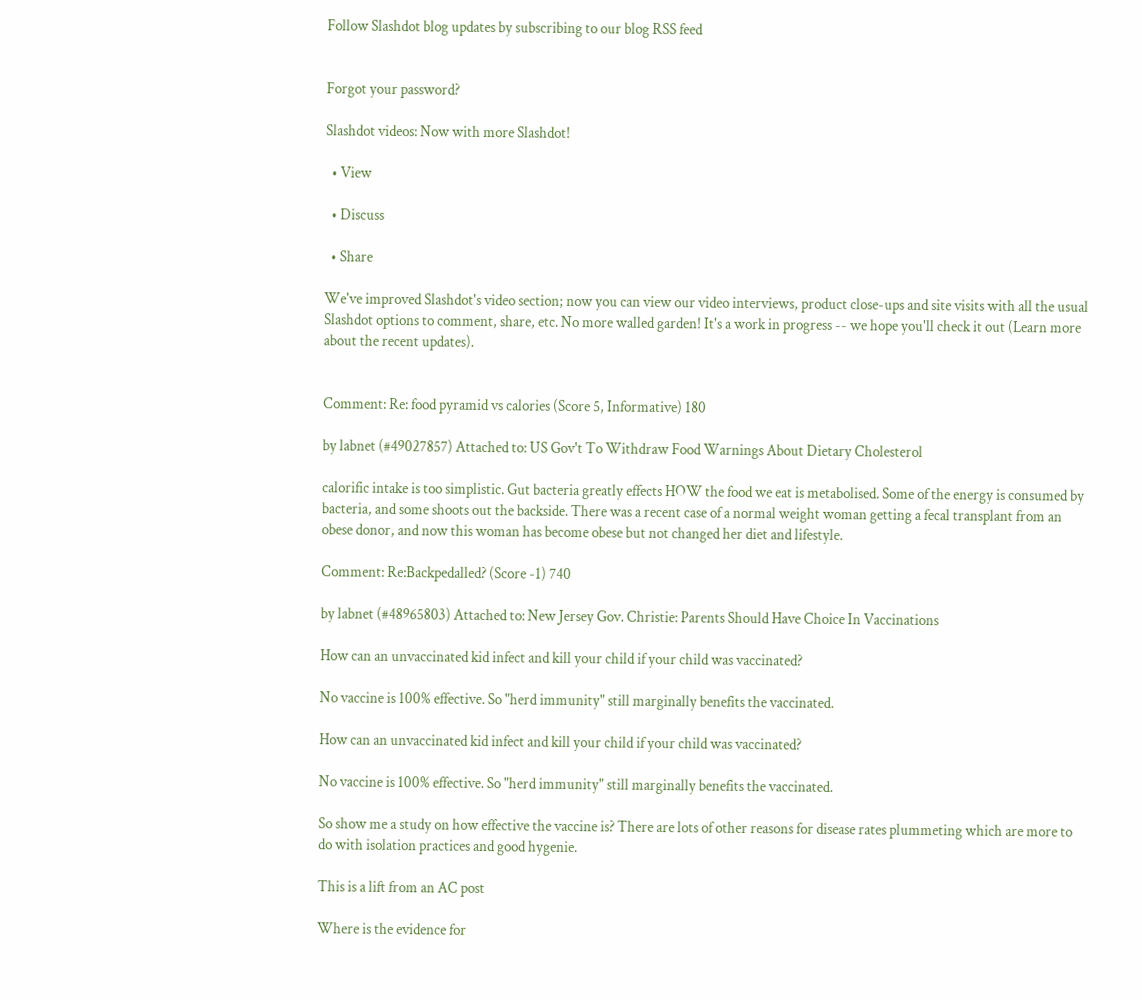Follow Slashdot blog updates by subscribing to our blog RSS feed


Forgot your password?

Slashdot videos: Now with more Slashdot!

  • View

  • Discuss

  • Share

We've improved Slashdot's video section; now you can view our video interviews, product close-ups and site visits with all the usual Slashdot options to comment, share, etc. No more walled garden! It's a work in progress -- we hope you'll check it out (Learn more about the recent updates).


Comment: Re: food pyramid vs calories (Score 5, Informative) 180

by labnet (#49027857) Attached to: US Gov't To Withdraw Food Warnings About Dietary Cholesterol

calorific intake is too simplistic. Gut bacteria greatly effects HOW the food we eat is metabolised. Some of the energy is consumed by bacteria, and some shoots out the backside. There was a recent case of a normal weight woman getting a fecal transplant from an obese donor, and now this woman has become obese but not changed her diet and lifestyle.

Comment: Re:Backpedalled? (Score -1) 740

by labnet (#48965803) Attached to: New Jersey Gov. Christie: Parents Should Have Choice In Vaccinations

How can an unvaccinated kid infect and kill your child if your child was vaccinated?

No vaccine is 100% effective. So "herd immunity" still marginally benefits the vaccinated.

How can an unvaccinated kid infect and kill your child if your child was vaccinated?

No vaccine is 100% effective. So "herd immunity" still marginally benefits the vaccinated.

So show me a study on how effective the vaccine is? There are lots of other reasons for disease rates plummeting which are more to do with isolation practices and good hygenie.

This is a lift from an AC post

Where is the evidence for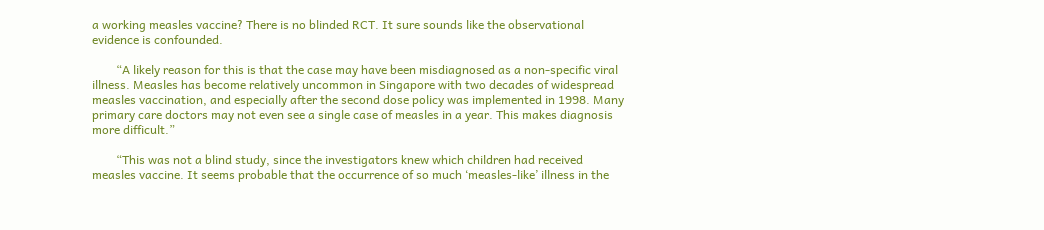a working measles vaccine? There is no blinded RCT. It sure sounds like the observational evidence is confounded.

        “A likely reason for this is that the case may have been misdiagnosed as a non-specific viral illness. Measles has become relatively uncommon in Singapore with two decades of widespread measles vaccination, and especially after the second dose policy was implemented in 1998. Many primary care doctors may not even see a single case of measles in a year. This makes diagnosis more difficult.”

        “This was not a blind study, since the investigators knew which children had received measles vaccine. It seems probable that the occurrence of so much ‘measles-like’ illness in the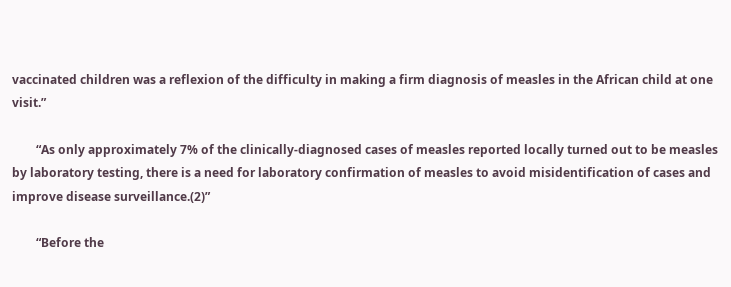vaccinated children was a reflexion of the difficulty in making a firm diagnosis of measles in the African child at one visit.”

        “As only approximately 7% of the clinically-diagnosed cases of measles reported locally turned out to be measles by laboratory testing, there is a need for laboratory confirmation of measles to avoid misidentification of cases and improve disease surveillance.(2)”

        “Before the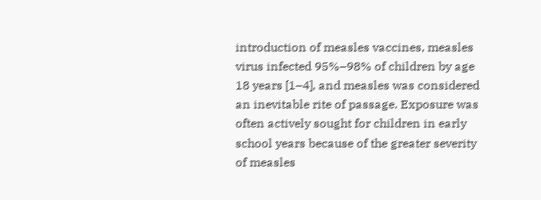introduction of measles vaccines, measles virus infected 95%–98% of children by age 18 years [1–4], and measles was considered an inevitable rite of passage. Exposure was often actively sought for children in early school years because of the greater severity of measles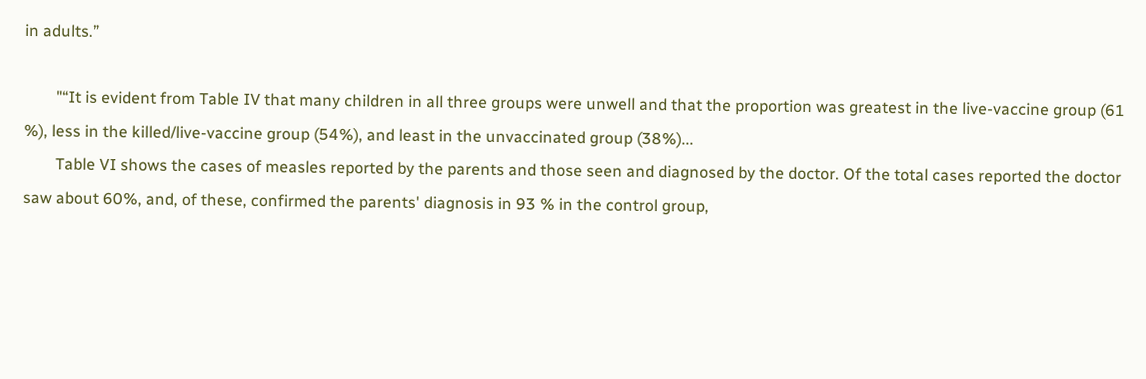in adults.”

        "“It is evident from Table IV that many children in all three groups were unwell and that the proportion was greatest in the live-vaccine group (61 %), less in the killed/live-vaccine group (54%), and least in the unvaccinated group (38%)...
        Table VI shows the cases of measles reported by the parents and those seen and diagnosed by the doctor. Of the total cases reported the doctor saw about 60%, and, of these, confirmed the parents' diagnosis in 93 % in the control group,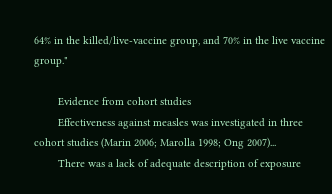64% in the killed/live-vaccine group, and 70% in the live vaccine group."

        Evidence from cohort studies
        Effectiveness against measles was investigated in three cohort studies (Marin 2006; Marolla 1998; Ong 2007)...
        There was a lack of adequate description of exposure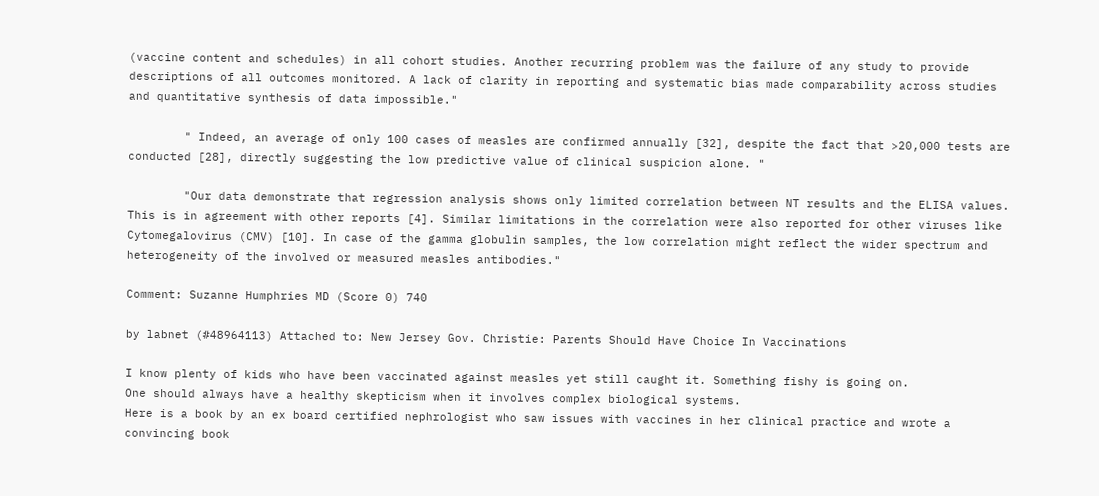(vaccine content and schedules) in all cohort studies. Another recurring problem was the failure of any study to provide descriptions of all outcomes monitored. A lack of clarity in reporting and systematic bias made comparability across studies and quantitative synthesis of data impossible."

        " Indeed, an average of only 100 cases of measles are confirmed annually [32], despite the fact that >20,000 tests are conducted [28], directly suggesting the low predictive value of clinical suspicion alone. "

        "Our data demonstrate that regression analysis shows only limited correlation between NT results and the ELISA values. This is in agreement with other reports [4]. Similar limitations in the correlation were also reported for other viruses like Cytomegalovirus (CMV) [10]. In case of the gamma globulin samples, the low correlation might reflect the wider spectrum and heterogeneity of the involved or measured measles antibodies."

Comment: Suzanne Humphries MD (Score 0) 740

by labnet (#48964113) Attached to: New Jersey Gov. Christie: Parents Should Have Choice In Vaccinations

I know plenty of kids who have been vaccinated against measles yet still caught it. Something fishy is going on.
One should always have a healthy skepticism when it involves complex biological systems.
Here is a book by an ex board certified nephrologist who saw issues with vaccines in her clinical practice and wrote a convincing book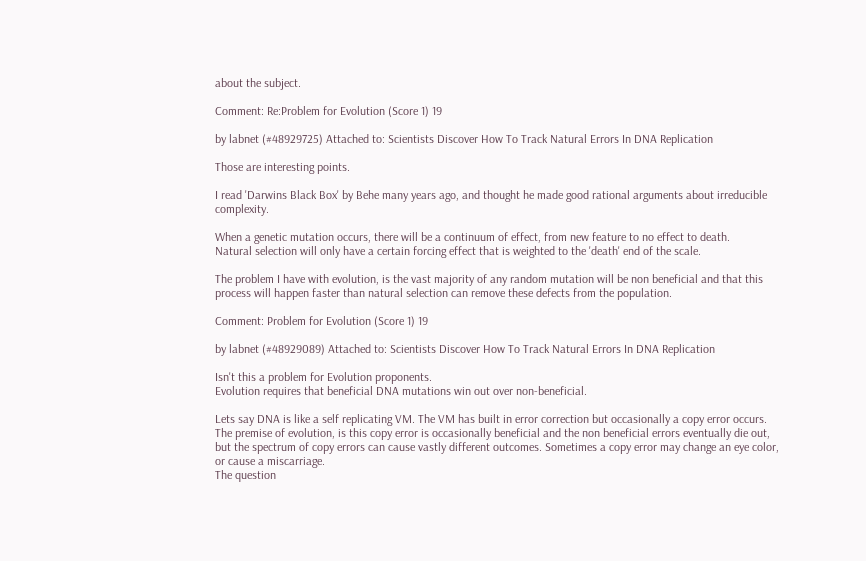about the subject.

Comment: Re:Problem for Evolution (Score 1) 19

by labnet (#48929725) Attached to: Scientists Discover How To Track Natural Errors In DNA Replication

Those are interesting points.

I read 'Darwins Black Box' by Behe many years ago, and thought he made good rational arguments about irreducible complexity.

When a genetic mutation occurs, there will be a continuum of effect, from new feature to no effect to death.
Natural selection will only have a certain forcing effect that is weighted to the 'death' end of the scale.

The problem I have with evolution, is the vast majority of any random mutation will be non beneficial and that this process will happen faster than natural selection can remove these defects from the population.

Comment: Problem for Evolution (Score 1) 19

by labnet (#48929089) Attached to: Scientists Discover How To Track Natural Errors In DNA Replication

Isn't this a problem for Evolution proponents.
Evolution requires that beneficial DNA mutations win out over non-beneficial.

Lets say DNA is like a self replicating VM. The VM has built in error correction but occasionally a copy error occurs. The premise of evolution, is this copy error is occasionally beneficial and the non beneficial errors eventually die out, but the spectrum of copy errors can cause vastly different outcomes. Sometimes a copy error may change an eye color, or cause a miscarriage.
The question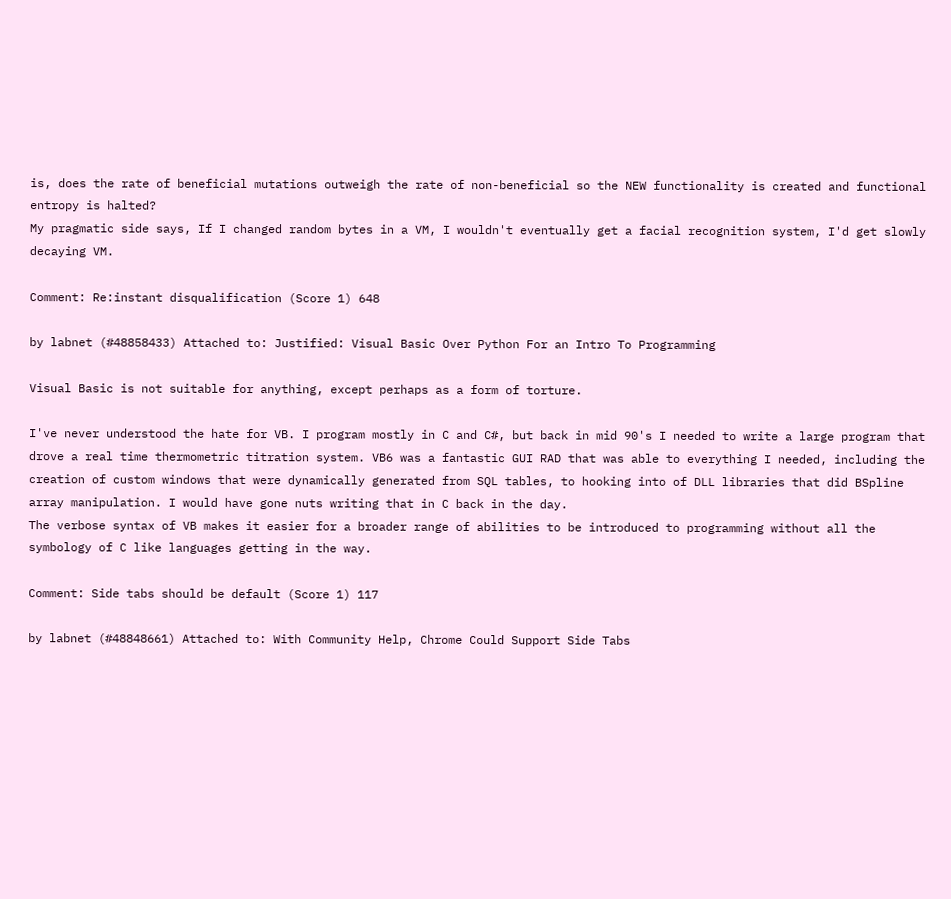is, does the rate of beneficial mutations outweigh the rate of non-beneficial so the NEW functionality is created and functional entropy is halted?
My pragmatic side says, If I changed random bytes in a VM, I wouldn't eventually get a facial recognition system, I'd get slowly decaying VM.

Comment: Re:instant disqualification (Score 1) 648

by labnet (#48858433) Attached to: Justified: Visual Basic Over Python For an Intro To Programming

Visual Basic is not suitable for anything, except perhaps as a form of torture.

I've never understood the hate for VB. I program mostly in C and C#, but back in mid 90's I needed to write a large program that drove a real time thermometric titration system. VB6 was a fantastic GUI RAD that was able to everything I needed, including the creation of custom windows that were dynamically generated from SQL tables, to hooking into of DLL libraries that did BSpline array manipulation. I would have gone nuts writing that in C back in the day.
The verbose syntax of VB makes it easier for a broader range of abilities to be introduced to programming without all the symbology of C like languages getting in the way.

Comment: Side tabs should be default (Score 1) 117

by labnet (#48848661) Attached to: With Community Help, Chrome Could Support Side Tabs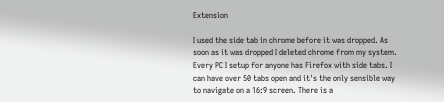Extension

I used the side tab in chrome before it was dropped. As soon as it was dropped I deleted chrome from my system. Every PC I setup for anyone has Firefox with side tabs. I can have over 50 tabs open and it's the only sensible way to navigate on a 16:9 screen. There is a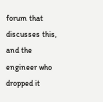forum that discusses this, and the engineer who dropped it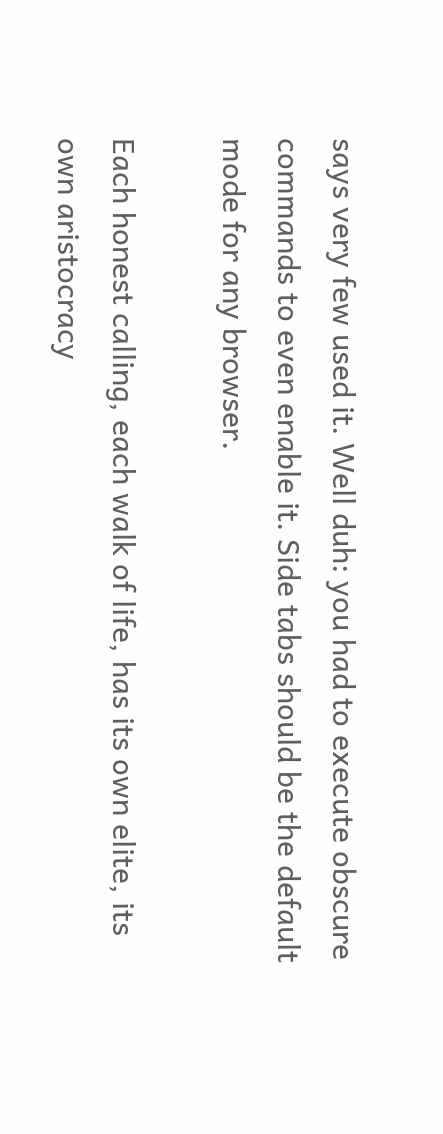says very few used it. Well duh: you had to execute obscure commands to even enable it. Side tabs should be the default mode for any browser.

Each honest calling, each walk of life, has its own elite, its own aristocracy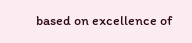based on excellence of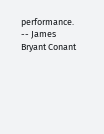performance. -- James Bryant Conant